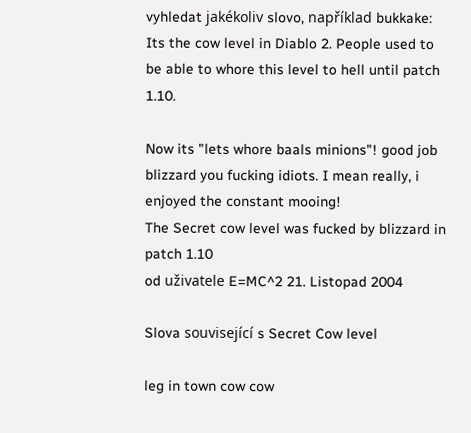vyhledat jakékoliv slovo, například bukkake:
Its the cow level in Diablo 2. People used to be able to whore this level to hell until patch 1.10.

Now its "lets whore baals minions"! good job blizzard you fucking idiots. I mean really, i enjoyed the constant mooing!
The Secret cow level was fucked by blizzard in patch 1.10
od uživatele E=MC^2 21. Listopad 2004

Slova související s Secret Cow level

leg in town cow cow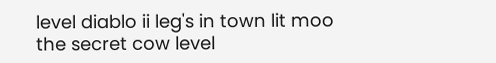level diablo ii leg's in town lit moo the secret cow level